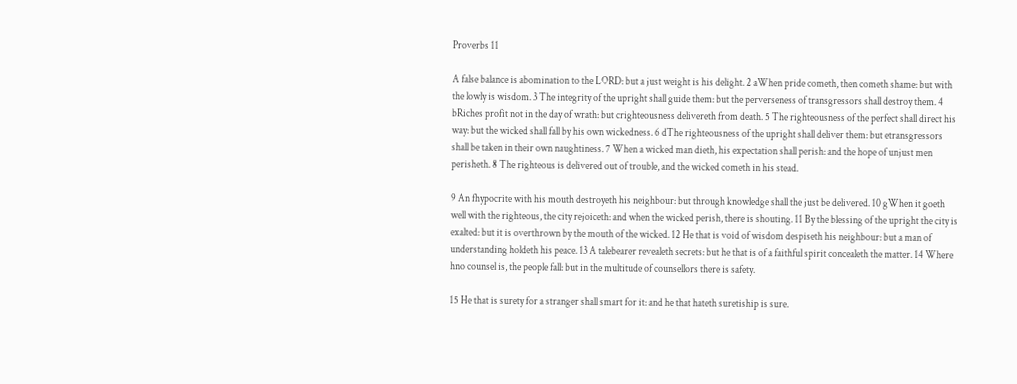Proverbs 11

A false balance is abomination to the LORD: but a just weight is his delight. 2 aWhen pride cometh, then cometh shame: but with the lowly is wisdom. 3 The integrity of the upright shall guide them: but the perverseness of transgressors shall destroy them. 4 bRiches profit not in the day of wrath: but crighteousness delivereth from death. 5 The righteousness of the perfect shall direct his way: but the wicked shall fall by his own wickedness. 6 dThe righteousness of the upright shall deliver them: but etransgressors shall be taken in their own naughtiness. 7 When a wicked man dieth, his expectation shall perish: and the hope of unjust men perisheth. 8 The righteous is delivered out of trouble, and the wicked cometh in his stead.

9 An fhypocrite with his mouth destroyeth his neighbour: but through knowledge shall the just be delivered. 10 gWhen it goeth well with the righteous, the city rejoiceth: and when the wicked perish, there is shouting. 11 By the blessing of the upright the city is exalted: but it is overthrown by the mouth of the wicked. 12 He that is void of wisdom despiseth his neighbour: but a man of understanding holdeth his peace. 13 A talebearer revealeth secrets: but he that is of a faithful spirit concealeth the matter. 14 Where hno counsel is, the people fall: but in the multitude of counsellors there is safety.

15 He that is surety for a stranger shall smart for it: and he that hateth suretiship is sure.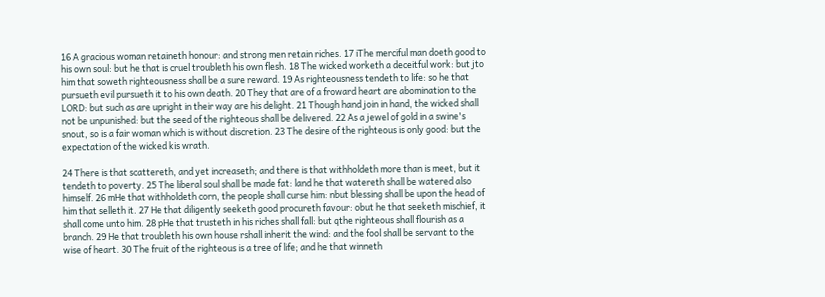16 A gracious woman retaineth honour: and strong men retain riches. 17 iThe merciful man doeth good to his own soul: but he that is cruel troubleth his own flesh. 18 The wicked worketh a deceitful work: but jto him that soweth righteousness shall be a sure reward. 19 As righteousness tendeth to life: so he that pursueth evil pursueth it to his own death. 20 They that are of a froward heart are abomination to the LORD: but such as are upright in their way are his delight. 21 Though hand join in hand, the wicked shall not be unpunished: but the seed of the righteous shall be delivered. 22 As a jewel of gold in a swine's snout, so is a fair woman which is without discretion. 23 The desire of the righteous is only good: but the expectation of the wicked kis wrath.

24 There is that scattereth, and yet increaseth; and there is that withholdeth more than is meet, but it tendeth to poverty. 25 The liberal soul shall be made fat: land he that watereth shall be watered also himself. 26 mHe that withholdeth corn, the people shall curse him: nbut blessing shall be upon the head of him that selleth it. 27 He that diligently seeketh good procureth favour: obut he that seeketh mischief, it shall come unto him. 28 pHe that trusteth in his riches shall fall: but qthe righteous shall flourish as a branch. 29 He that troubleth his own house rshall inherit the wind: and the fool shall be servant to the wise of heart. 30 The fruit of the righteous is a tree of life; and he that winneth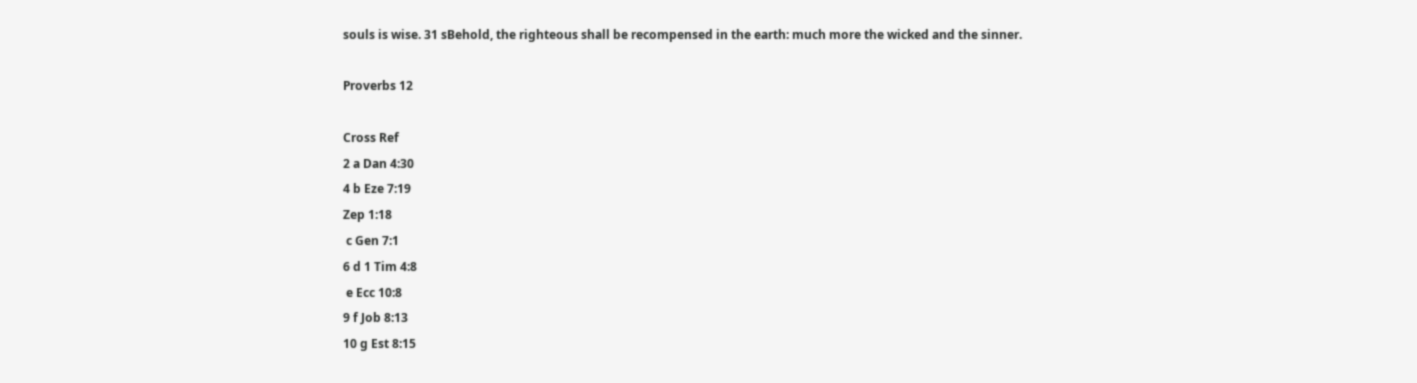souls is wise. 31 sBehold, the righteous shall be recompensed in the earth: much more the wicked and the sinner.

Proverbs 12

Cross Ref
2 a Dan 4:30
4 b Eze 7:19
Zep 1:18
 c Gen 7:1
6 d 1 Tim 4:8
 e Ecc 10:8
9 f Job 8:13
10 g Est 8:15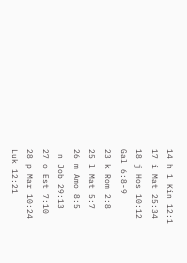14 h 1 Kin 12:1
17 i Mat 25:34
18 j Hos 10:12
Gal 6:8-9
23 k Rom 2:8
25 l Mat 5:7
26 m Amo 8:5
 n Job 29:13
27 o Est 7:10
28 p Mar 10:24
Luk 12:21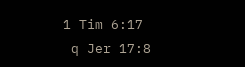1 Tim 6:17
 q Jer 17:8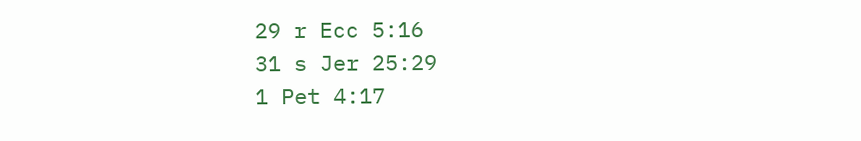29 r Ecc 5:16
31 s Jer 25:29
1 Pet 4:17